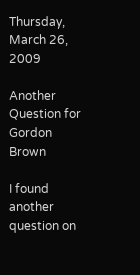Thursday, March 26, 2009

Another Question for Gordon Brown

I found another question on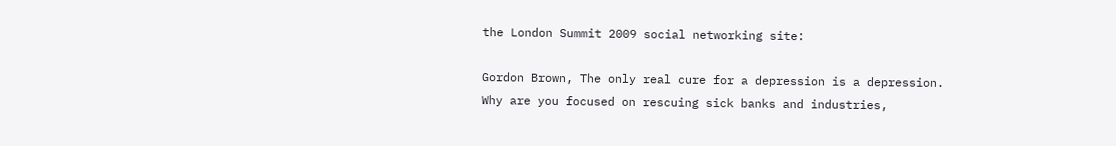the London Summit 2009 social networking site:

Gordon Brown, The only real cure for a depression is a depression. Why are you focused on rescuing sick banks and industries,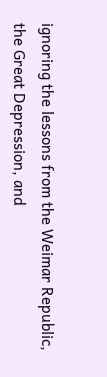ignoring the lessons from the Weimar Republic, the Great Depression, and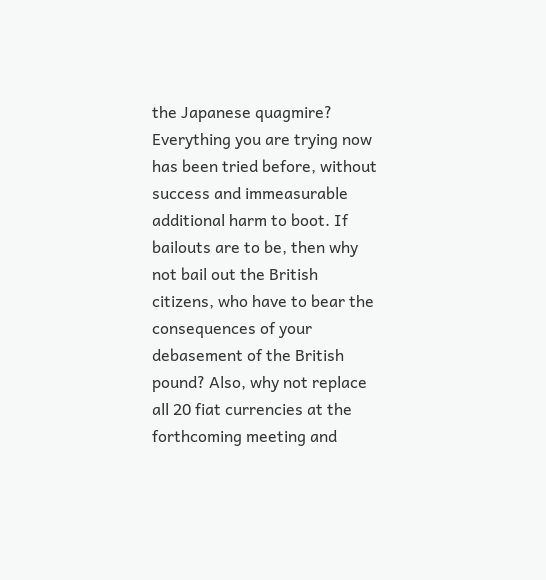the Japanese quagmire? Everything you are trying now has been tried before, without success and immeasurable additional harm to boot. If bailouts are to be, then why not bail out the British citizens, who have to bear the consequences of your debasement of the British pound? Also, why not replace all 20 fiat currencies at the forthcoming meeting and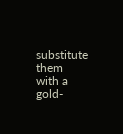substitute them with a gold-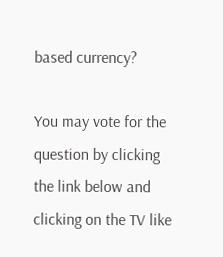based currency?

You may vote for the question by clicking the link below and clicking on the TV like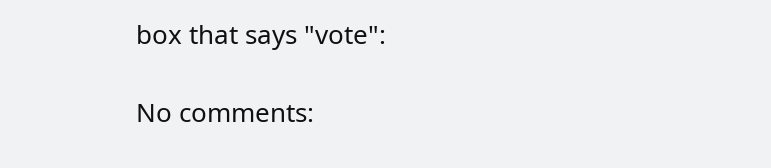box that says "vote":

No comments: